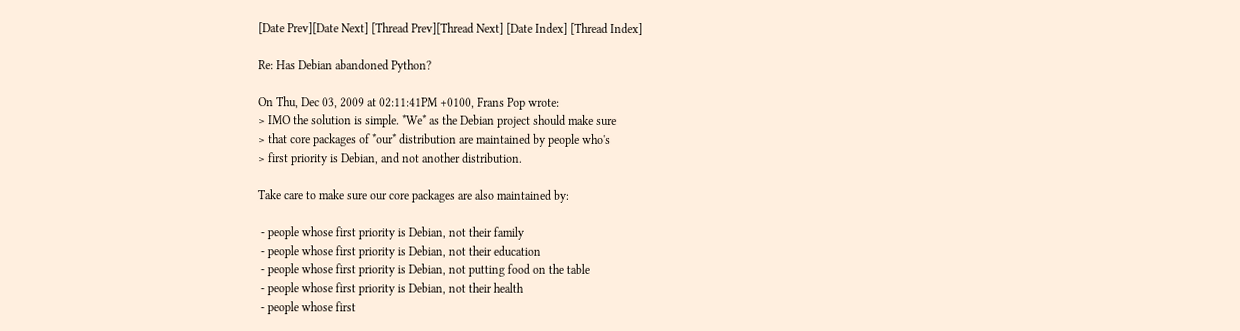[Date Prev][Date Next] [Thread Prev][Thread Next] [Date Index] [Thread Index]

Re: Has Debian abandoned Python?

On Thu, Dec 03, 2009 at 02:11:41PM +0100, Frans Pop wrote:
> IMO the solution is simple. *We* as the Debian project should make sure
> that core packages of *our* distribution are maintained by people who's
> first priority is Debian, and not another distribution.

Take care to make sure our core packages are also maintained by:

 - people whose first priority is Debian, not their family
 - people whose first priority is Debian, not their education
 - people whose first priority is Debian, not putting food on the table
 - people whose first priority is Debian, not their health
 - people whose first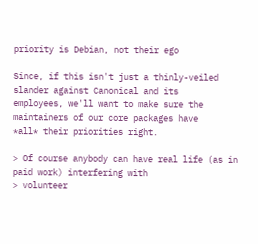priority is Debian, not their ego

Since, if this isn't just a thinly-veiled slander against Canonical and its
employees, we'll want to make sure the maintainers of our core packages have
*all* their priorities right.

> Of course anybody can have real life (as in paid work) interfering with
> volunteer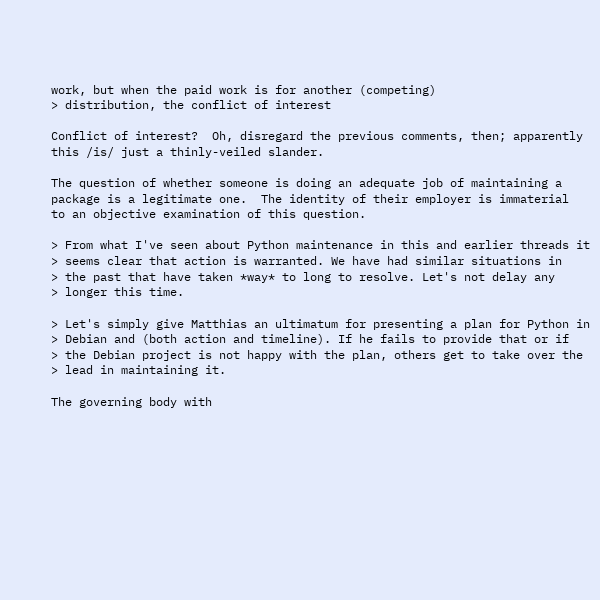work, but when the paid work is for another (competing)
> distribution, the conflict of interest

Conflict of interest?  Oh, disregard the previous comments, then; apparently
this /is/ just a thinly-veiled slander.

The question of whether someone is doing an adequate job of maintaining a
package is a legitimate one.  The identity of their employer is immaterial
to an objective examination of this question.

> From what I've seen about Python maintenance in this and earlier threads it
> seems clear that action is warranted. We have had similar situations in
> the past that have taken *way* to long to resolve. Let's not delay any
> longer this time.

> Let's simply give Matthias an ultimatum for presenting a plan for Python in
> Debian and (both action and timeline). If he fails to provide that or if
> the Debian project is not happy with the plan, others get to take over the
> lead in maintaining it.

The governing body with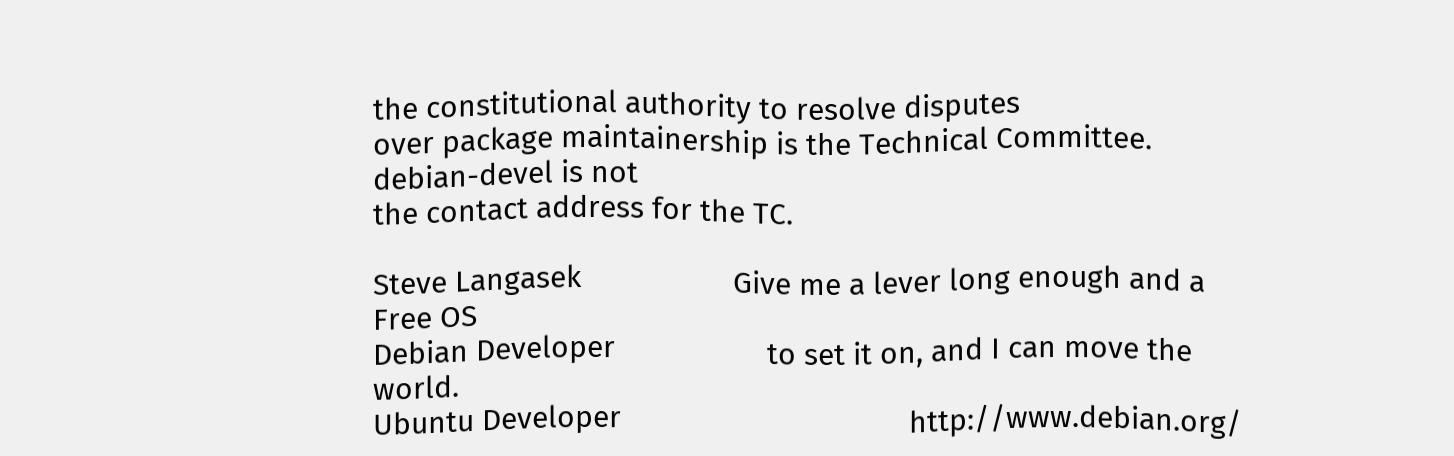the constitutional authority to resolve disputes
over package maintainership is the Technical Committee.  debian-devel is not
the contact address for the TC.

Steve Langasek                   Give me a lever long enough and a Free OS
Debian Developer                   to set it on, and I can move the world.
Ubuntu Developer                                    http://www.debian.org/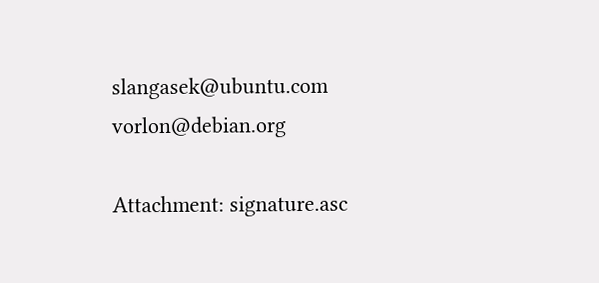slangasek@ubuntu.com                                     vorlon@debian.org

Attachment: signature.asc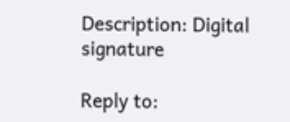Description: Digital signature

Reply to: